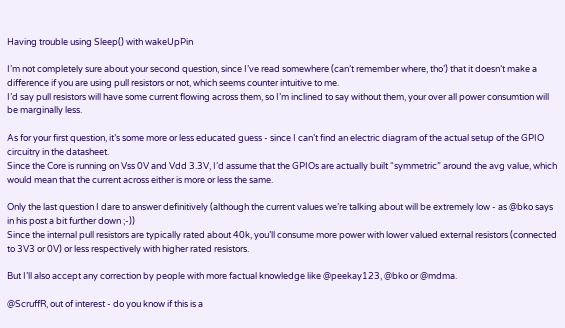Having trouble using Sleep() with wakeUpPin

I’m not completely sure about your second question, since I’ve read somewhere (can’t remember where, tho’) that it doesn’t make a difference if you are using pull resistors or not, which seems counter intuitive to me.
I’d say pull resistors will have some current flowing across them, so I’m inclined to say without them, your over all power consumtion will be marginally less.

As for your first question, it’s some more or less educated guess - since I can’t find an electric diagram of the actual setup of the GPIO circuitry in the datasheet.
Since the Core is running on Vss 0V and Vdd 3.3V, I’d assume that the GPIOs are actually built “symmetric” around the avg value, which would mean that the current across either is more or less the same.

Only the last question I dare to answer definitively (although the current values we’re talking about will be extremely low - as @bko says in his post a bit further down ;-))
Since the internal pull resistors are typically rated about 40k, you’ll consume more power with lower valued external resistors (connected to 3V3 or 0V) or less respectively with higher rated resistors.

But I’ll also accept any correction by people with more factual knowledge like @peekay123, @bko or @mdma.

@ScruffR, out of interest - do you know if this is a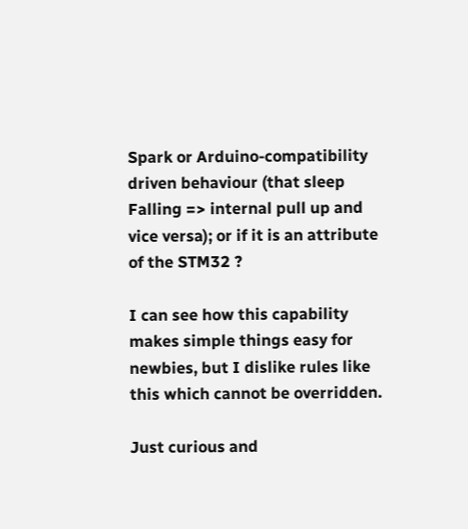Spark or Arduino-compatibility driven behaviour (that sleep Falling => internal pull up and vice versa); or if it is an attribute of the STM32 ?

I can see how this capability makes simple things easy for newbies, but I dislike rules like this which cannot be overridden.

Just curious and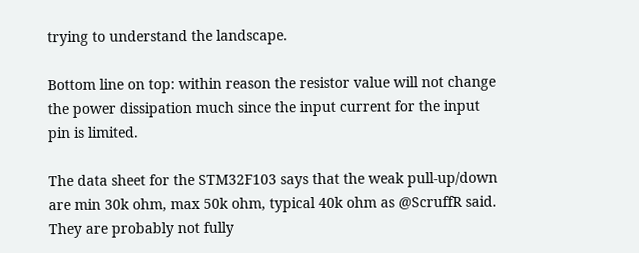trying to understand the landscape.

Bottom line on top: within reason the resistor value will not change the power dissipation much since the input current for the input pin is limited.

The data sheet for the STM32F103 says that the weak pull-up/down are min 30k ohm, max 50k ohm, typical 40k ohm as @ScruffR said. They are probably not fully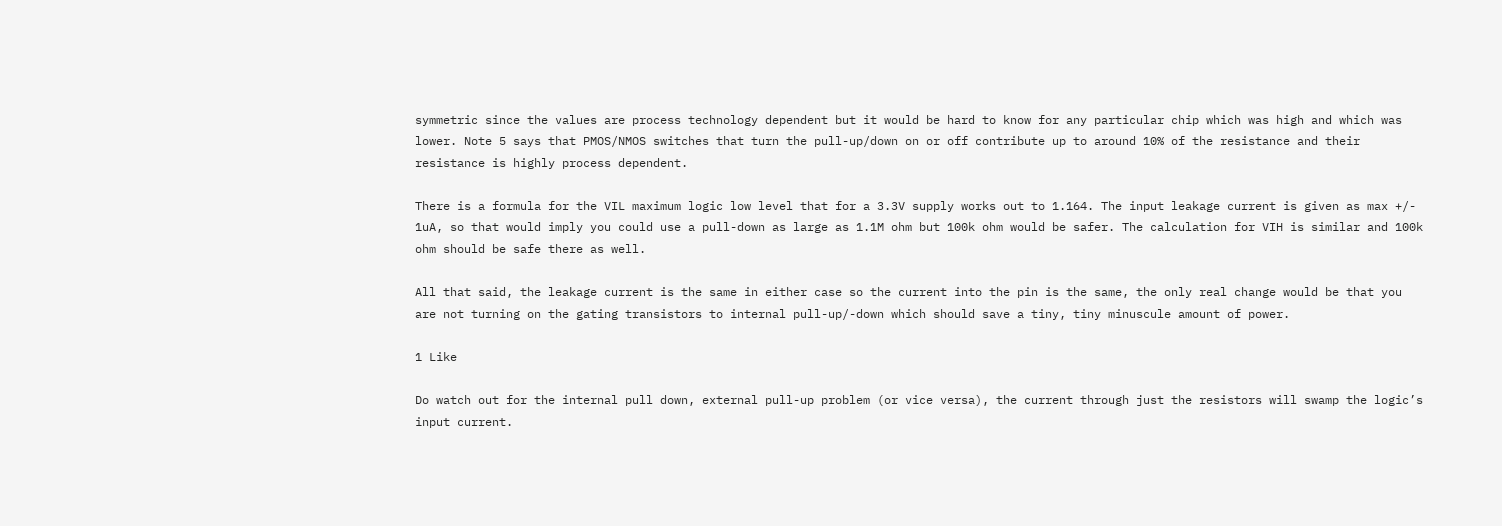symmetric since the values are process technology dependent but it would be hard to know for any particular chip which was high and which was lower. Note 5 says that PMOS/NMOS switches that turn the pull-up/down on or off contribute up to around 10% of the resistance and their resistance is highly process dependent.

There is a formula for the VIL maximum logic low level that for a 3.3V supply works out to 1.164. The input leakage current is given as max +/- 1uA, so that would imply you could use a pull-down as large as 1.1M ohm but 100k ohm would be safer. The calculation for VIH is similar and 100k ohm should be safe there as well.

All that said, the leakage current is the same in either case so the current into the pin is the same, the only real change would be that you are not turning on the gating transistors to internal pull-up/-down which should save a tiny, tiny minuscule amount of power.

1 Like

Do watch out for the internal pull down, external pull-up problem (or vice versa), the current through just the resistors will swamp the logic’s input current.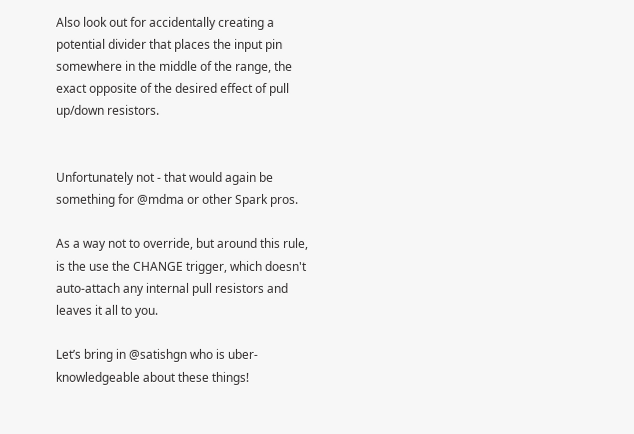Also look out for accidentally creating a potential divider that places the input pin somewhere in the middle of the range, the exact opposite of the desired effect of pull up/down resistors.


Unfortunately not - that would again be something for @mdma or other Spark pros.

As a way not to override, but around this rule, is the use the CHANGE trigger, which doesn't auto-attach any internal pull resistors and leaves it all to you.

Let’s bring in @satishgn who is uber-knowledgeable about these things!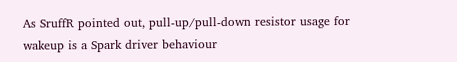As SruffR pointed out, pull-up/pull-down resistor usage for wakeup is a Spark driver behaviour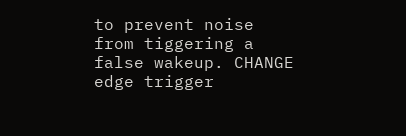to prevent noise from tiggering a false wakeup. CHANGE edge trigger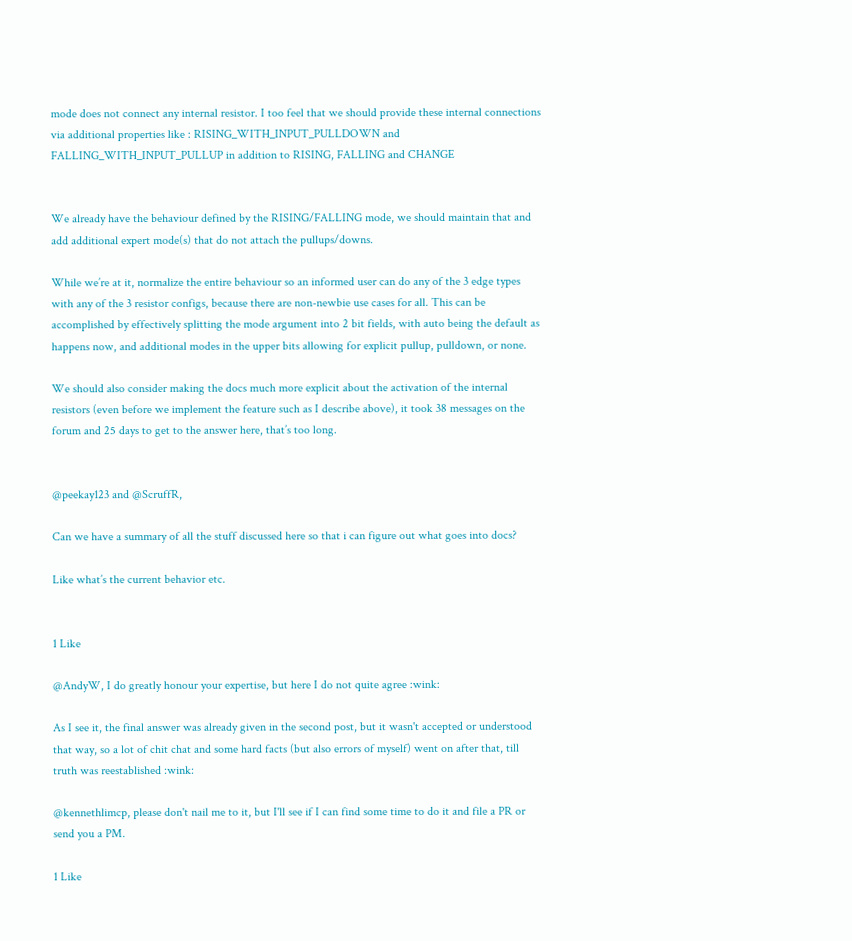mode does not connect any internal resistor. I too feel that we should provide these internal connections via additional properties like : RISING_WITH_INPUT_PULLDOWN and FALLING_WITH_INPUT_PULLUP in addition to RISING, FALLING and CHANGE


We already have the behaviour defined by the RISING/FALLING mode, we should maintain that and add additional expert mode(s) that do not attach the pullups/downs.

While we’re at it, normalize the entire behaviour so an informed user can do any of the 3 edge types with any of the 3 resistor configs, because there are non-newbie use cases for all. This can be accomplished by effectively splitting the mode argument into 2 bit fields, with auto being the default as happens now, and additional modes in the upper bits allowing for explicit pullup, pulldown, or none.

We should also consider making the docs much more explicit about the activation of the internal resistors (even before we implement the feature such as I describe above), it took 38 messages on the forum and 25 days to get to the answer here, that’s too long.


@peekay123 and @ScruffR,

Can we have a summary of all the stuff discussed here so that i can figure out what goes into docs?

Like what’s the current behavior etc.


1 Like

@AndyW, I do greatly honour your expertise, but here I do not quite agree :wink:

As I see it, the final answer was already given in the second post, but it wasn't accepted or understood that way, so a lot of chit chat and some hard facts (but also errors of myself) went on after that, till truth was reestablished :wink:

@kennethlimcp, please don't nail me to it, but I'll see if I can find some time to do it and file a PR or send you a PM.

1 Like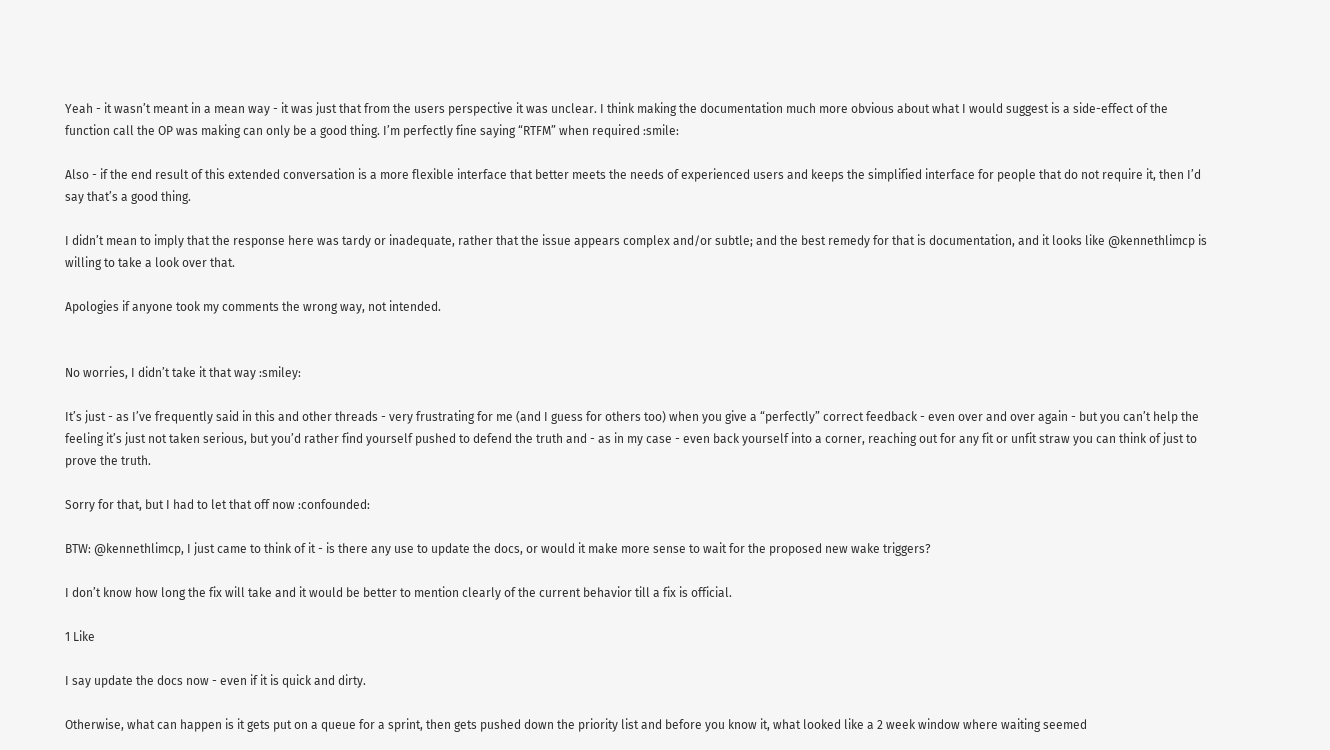Yeah - it wasn’t meant in a mean way - it was just that from the users perspective it was unclear. I think making the documentation much more obvious about what I would suggest is a side-effect of the function call the OP was making can only be a good thing. I’m perfectly fine saying “RTFM” when required :smile:

Also - if the end result of this extended conversation is a more flexible interface that better meets the needs of experienced users and keeps the simplified interface for people that do not require it, then I’d say that’s a good thing.

I didn’t mean to imply that the response here was tardy or inadequate, rather that the issue appears complex and/or subtle; and the best remedy for that is documentation, and it looks like @kennethlimcp is willing to take a look over that.

Apologies if anyone took my comments the wrong way, not intended.


No worries, I didn’t take it that way :smiley:

It’s just - as I’ve frequently said in this and other threads - very frustrating for me (and I guess for others too) when you give a “perfectly” correct feedback - even over and over again - but you can’t help the feeling it’s just not taken serious, but you’d rather find yourself pushed to defend the truth and - as in my case - even back yourself into a corner, reaching out for any fit or unfit straw you can think of just to prove the truth.

Sorry for that, but I had to let that off now :confounded:

BTW: @kennethlimcp, I just came to think of it - is there any use to update the docs, or would it make more sense to wait for the proposed new wake triggers?

I don’t know how long the fix will take and it would be better to mention clearly of the current behavior till a fix is official.

1 Like

I say update the docs now - even if it is quick and dirty.

Otherwise, what can happen is it gets put on a queue for a sprint, then gets pushed down the priority list and before you know it, what looked like a 2 week window where waiting seemed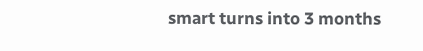smart turns into 3 months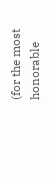(for the most honorable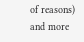of reasons) and more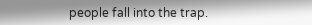people fall into the trap.